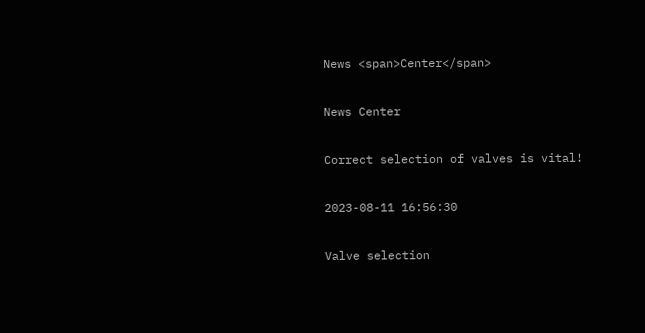News <span>Center</span>

News Center

Correct selection of valves is vital!

2023-08-11 16:56:30

Valve selection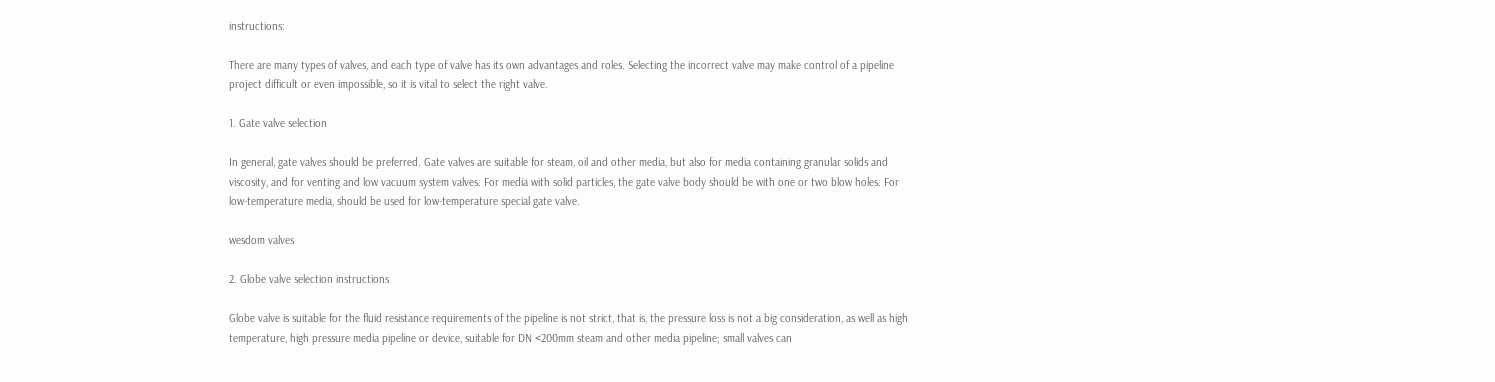instructions:

There are many types of valves, and each type of valve has its own advantages and roles. Selecting the incorrect valve may make control of a pipeline project difficult or even impossible, so it is vital to select the right valve.

1. Gate valve selection

In general, gate valves should be preferred. Gate valves are suitable for steam, oil and other media, but also for media containing granular solids and viscosity, and for venting and low vacuum system valves. For media with solid particles, the gate valve body should be with one or two blow holes. For low-temperature media, should be used for low-temperature special gate valve.

wesdom valves

2. Globe valve selection instructions

Globe valve is suitable for the fluid resistance requirements of the pipeline is not strict, that is, the pressure loss is not a big consideration, as well as high temperature, high pressure media pipeline or device, suitable for DN <200mm steam and other media pipeline; small valves can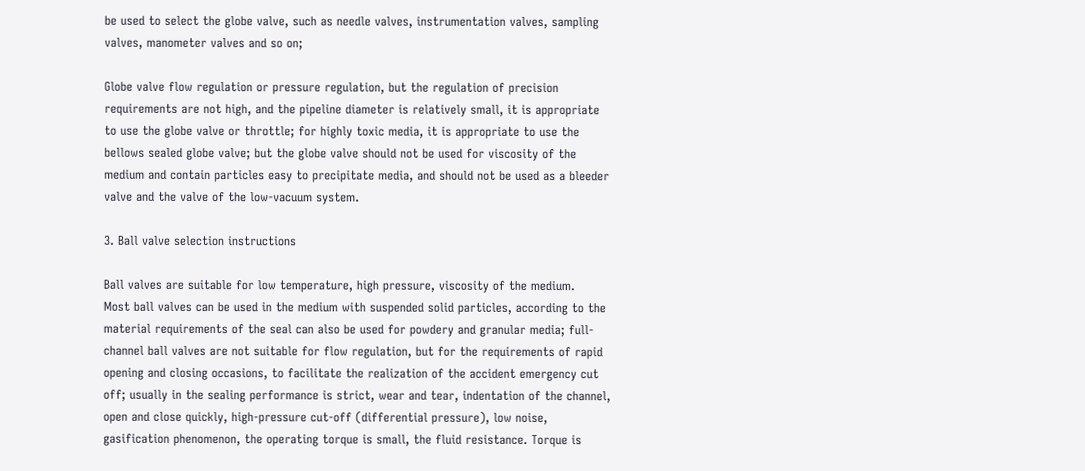be used to select the globe valve, such as needle valves, instrumentation valves, sampling valves, manometer valves and so on;

Globe valve flow regulation or pressure regulation, but the regulation of precision requirements are not high, and the pipeline diameter is relatively small, it is appropriate to use the globe valve or throttle; for highly toxic media, it is appropriate to use the bellows sealed globe valve; but the globe valve should not be used for viscosity of the medium and contain particles easy to precipitate media, and should not be used as a bleeder valve and the valve of the low-vacuum system.

3. Ball valve selection instructions

Ball valves are suitable for low temperature, high pressure, viscosity of the medium.
Most ball valves can be used in the medium with suspended solid particles, according to the material requirements of the seal can also be used for powdery and granular media; full-channel ball valves are not suitable for flow regulation, but for the requirements of rapid opening and closing occasions, to facilitate the realization of the accident emergency cut off; usually in the sealing performance is strict, wear and tear, indentation of the channel, open and close quickly, high-pressure cut-off (differential pressure), low noise, gasification phenomenon, the operating torque is small, the fluid resistance. Torque is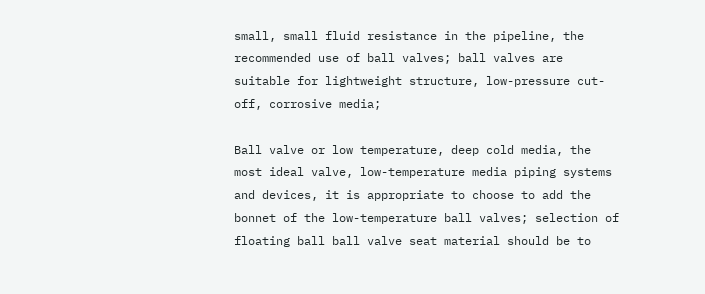small, small fluid resistance in the pipeline, the recommended use of ball valves; ball valves are suitable for lightweight structure, low-pressure cut-off, corrosive media;

Ball valve or low temperature, deep cold media, the most ideal valve, low-temperature media piping systems and devices, it is appropriate to choose to add the bonnet of the low-temperature ball valves; selection of floating ball ball valve seat material should be to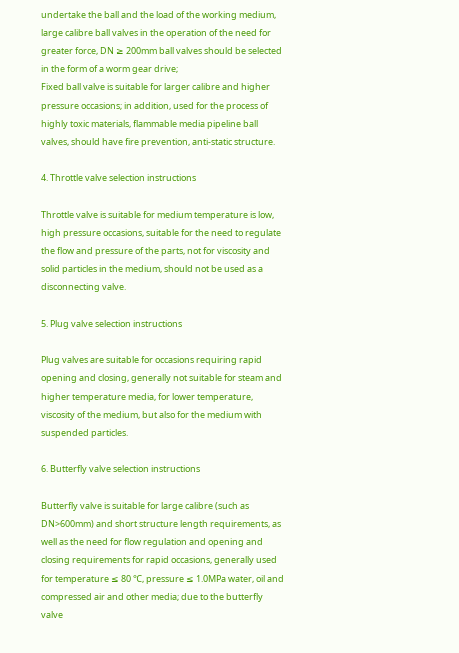undertake the ball and the load of the working medium, large calibre ball valves in the operation of the need for greater force, DN ≥ 200mm ball valves should be selected in the form of a worm gear drive;
Fixed ball valve is suitable for larger calibre and higher pressure occasions; in addition, used for the process of highly toxic materials, flammable media pipeline ball valves, should have fire prevention, anti-static structure.

4. Throttle valve selection instructions

Throttle valve is suitable for medium temperature is low, high pressure occasions, suitable for the need to regulate the flow and pressure of the parts, not for viscosity and solid particles in the medium, should not be used as a disconnecting valve.

5. Plug valve selection instructions

Plug valves are suitable for occasions requiring rapid opening and closing, generally not suitable for steam and higher temperature media, for lower temperature, viscosity of the medium, but also for the medium with suspended particles.

6. Butterfly valve selection instructions

Butterfly valve is suitable for large calibre (such as DN>600mm) and short structure length requirements, as well as the need for flow regulation and opening and closing requirements for rapid occasions, generally used for temperature ≤ 80 ℃, pressure ≤ 1.0MPa water, oil and compressed air and other media; due to the butterfly valve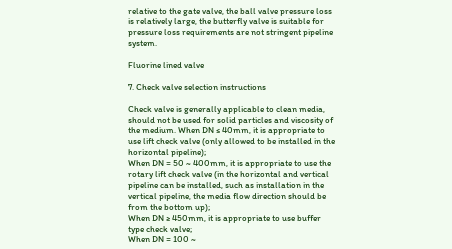relative to the gate valve, the ball valve pressure loss is relatively large, the butterfly valve is suitable for pressure loss requirements are not stringent pipeline system.

Fluorine lined valve

7. Check valve selection instructions

Check valve is generally applicable to clean media, should not be used for solid particles and viscosity of the medium. When DN ≤ 40mm, it is appropriate to use lift check valve (only allowed to be installed in the horizontal pipeline);
When DN = 50 ~ 400mm, it is appropriate to use the rotary lift check valve (in the horizontal and vertical pipeline can be installed, such as installation in the vertical pipeline, the media flow direction should be from the bottom up);
When DN ≥ 450mm, it is appropriate to use buffer type check valve;
When DN = 100 ~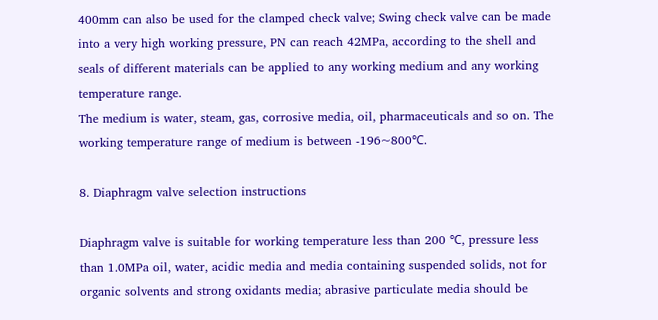400mm can also be used for the clamped check valve; Swing check valve can be made into a very high working pressure, PN can reach 42MPa, according to the shell and seals of different materials can be applied to any working medium and any working temperature range.
The medium is water, steam, gas, corrosive media, oil, pharmaceuticals and so on. The working temperature range of medium is between -196~800℃.

8. Diaphragm valve selection instructions

Diaphragm valve is suitable for working temperature less than 200 ℃, pressure less than 1.0MPa oil, water, acidic media and media containing suspended solids, not for organic solvents and strong oxidants media; abrasive particulate media should be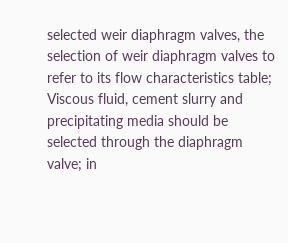selected weir diaphragm valves, the selection of weir diaphragm valves to refer to its flow characteristics table;
Viscous fluid, cement slurry and precipitating media should be selected through the diaphragm valve; in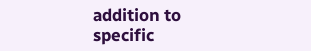addition to specific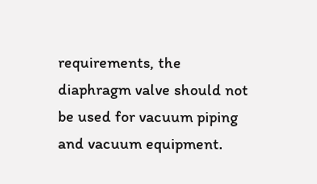requirements, the diaphragm valve should not be used for vacuum piping and vacuum equipment.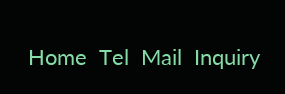Home  Tel  Mail  Inquiry